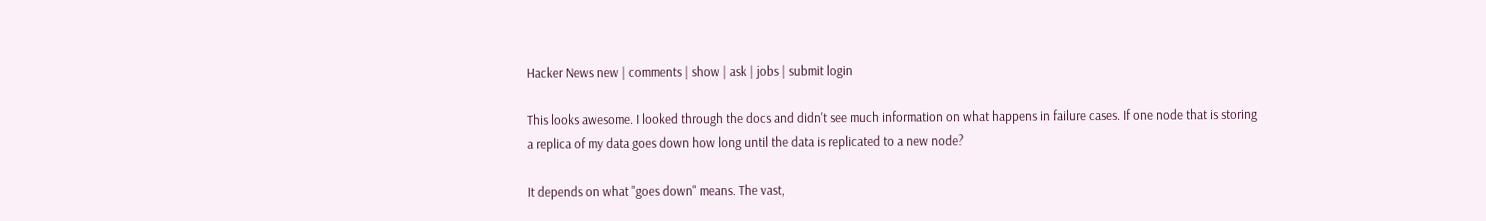Hacker News new | comments | show | ask | jobs | submit login

This looks awesome. I looked through the docs and didn't see much information on what happens in failure cases. If one node that is storing a replica of my data goes down how long until the data is replicated to a new node?

It depends on what "goes down" means. The vast,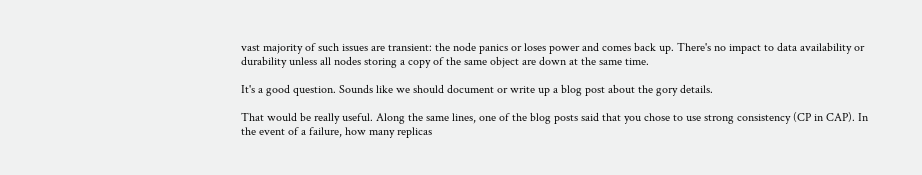vast majority of such issues are transient: the node panics or loses power and comes back up. There's no impact to data availability or durability unless all nodes storing a copy of the same object are down at the same time.

It's a good question. Sounds like we should document or write up a blog post about the gory details.

That would be really useful. Along the same lines, one of the blog posts said that you chose to use strong consistency (CP in CAP). In the event of a failure, how many replicas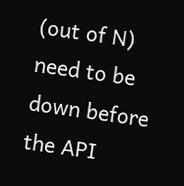(out of N) need to be down before the API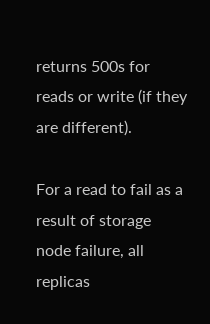returns 500s for reads or write (if they are different).

For a read to fail as a result of storage node failure, all replicas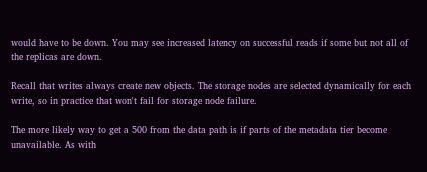would have to be down. You may see increased latency on successful reads if some but not all of the replicas are down.

Recall that writes always create new objects. The storage nodes are selected dynamically for each write, so in practice that won't fail for storage node failure.

The more likely way to get a 500 from the data path is if parts of the metadata tier become unavailable. As with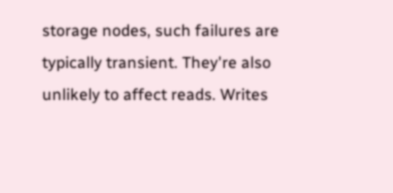storage nodes, such failures are typically transient. They're also unlikely to affect reads. Writes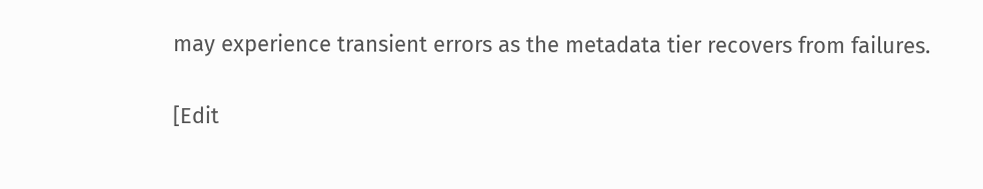may experience transient errors as the metadata tier recovers from failures.

[Edit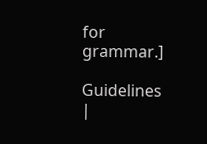for grammar.]

Guidelines |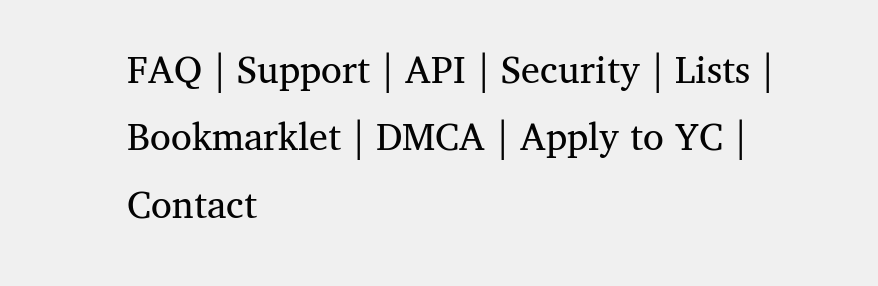FAQ | Support | API | Security | Lists | Bookmarklet | DMCA | Apply to YC | Contact